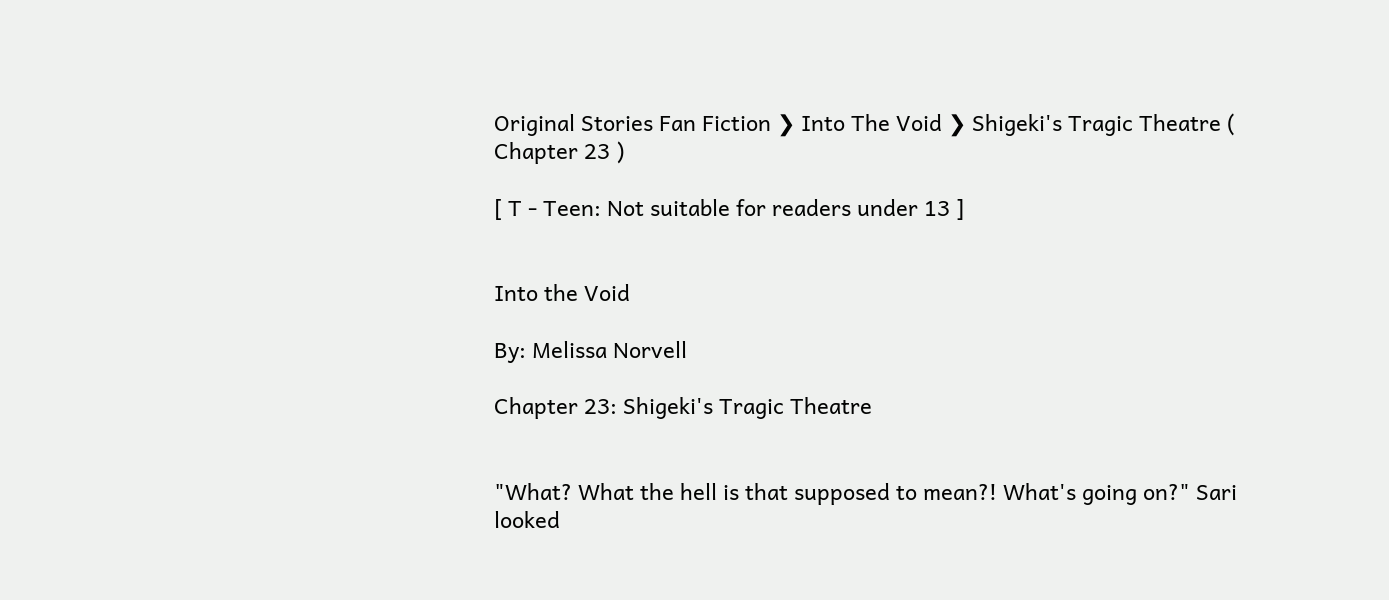Original Stories Fan Fiction ❯ Into The Void ❯ Shigeki's Tragic Theatre ( Chapter 23 )

[ T - Teen: Not suitable for readers under 13 ]


Into the Void

By: Melissa Norvell

Chapter 23: Shigeki's Tragic Theatre


"What? What the hell is that supposed to mean?! What's going on?" Sari looked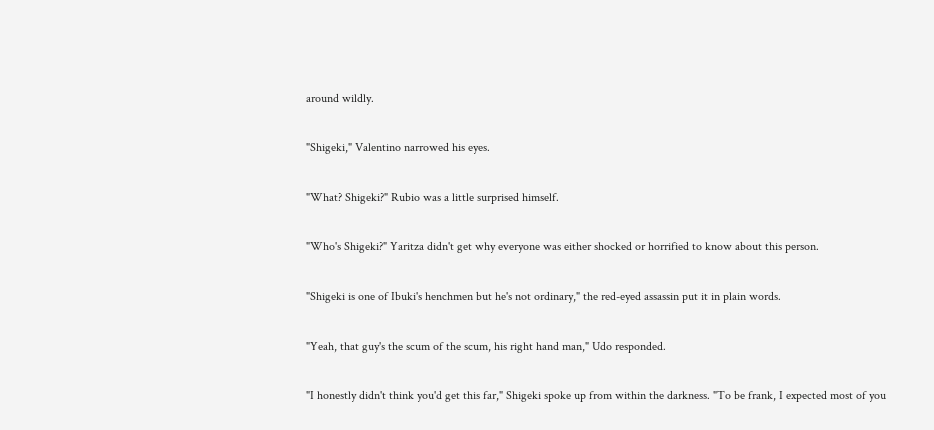around wildly.

"Shigeki," Valentino narrowed his eyes.

"What? Shigeki?" Rubio was a little surprised himself.

"Who's Shigeki?" Yaritza didn't get why everyone was either shocked or horrified to know about this person.

"Shigeki is one of Ibuki's henchmen but he's not ordinary," the red-eyed assassin put it in plain words.

"Yeah, that guy's the scum of the scum, his right hand man," Udo responded.

"I honestly didn't think you'd get this far," Shigeki spoke up from within the darkness. "To be frank, I expected most of you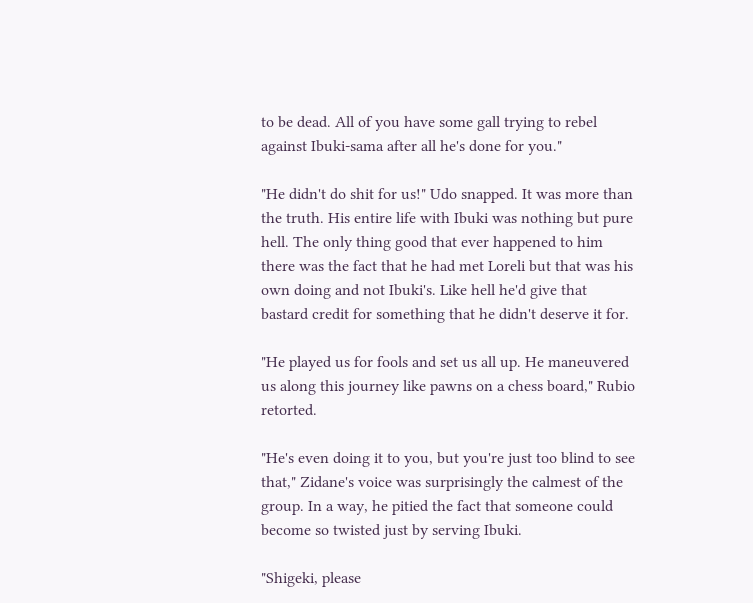to be dead. All of you have some gall trying to rebel against Ibuki-sama after all he's done for you."

"He didn't do shit for us!" Udo snapped. It was more than the truth. His entire life with Ibuki was nothing but pure hell. The only thing good that ever happened to him there was the fact that he had met Loreli but that was his own doing and not Ibuki's. Like hell he'd give that bastard credit for something that he didn't deserve it for.

"He played us for fools and set us all up. He maneuvered us along this journey like pawns on a chess board," Rubio retorted.

"He's even doing it to you, but you're just too blind to see that," Zidane's voice was surprisingly the calmest of the group. In a way, he pitied the fact that someone could become so twisted just by serving Ibuki.

"Shigeki, please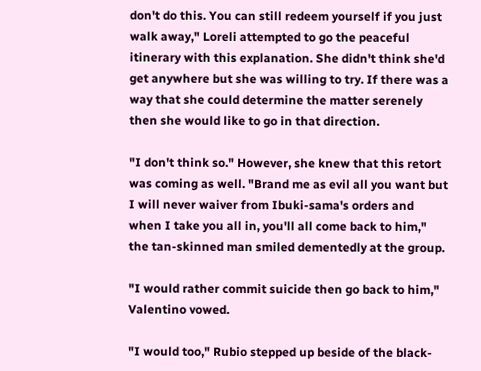don't do this. You can still redeem yourself if you just walk away," Loreli attempted to go the peaceful itinerary with this explanation. She didn't think she'd get anywhere but she was willing to try. If there was a way that she could determine the matter serenely then she would like to go in that direction.

"I don't think so." However, she knew that this retort was coming as well. "Brand me as evil all you want but I will never waiver from Ibuki-sama's orders and when I take you all in, you'll all come back to him," the tan-skinned man smiled dementedly at the group.

"I would rather commit suicide then go back to him," Valentino vowed.

"I would too," Rubio stepped up beside of the black-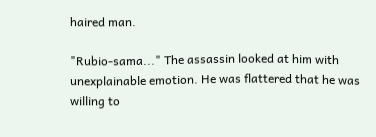haired man.

"Rubio-sama..." The assassin looked at him with unexplainable emotion. He was flattered that he was willing to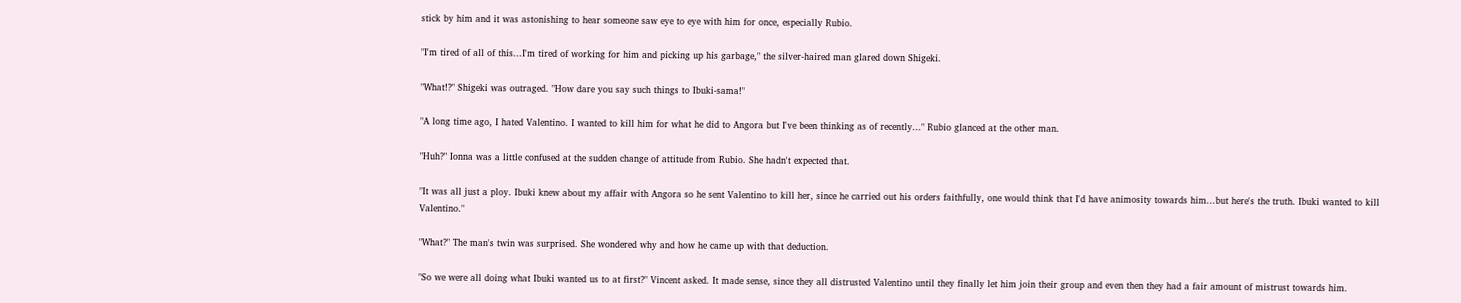stick by him and it was astonishing to hear someone saw eye to eye with him for once, especially Rubio.

"I'm tired of all of this...I'm tired of working for him and picking up his garbage," the silver-haired man glared down Shigeki.

"What!?" Shigeki was outraged. "How dare you say such things to Ibuki-sama!"

"A long time ago, I hated Valentino. I wanted to kill him for what he did to Angora but I've been thinking as of recently..." Rubio glanced at the other man.

"Huh?" Ionna was a little confused at the sudden change of attitude from Rubio. She hadn't expected that.

"It was all just a ploy. Ibuki knew about my affair with Angora so he sent Valentino to kill her, since he carried out his orders faithfully, one would think that I'd have animosity towards him...but here's the truth. Ibuki wanted to kill Valentino."

"What?" The man's twin was surprised. She wondered why and how he came up with that deduction.

"So we were all doing what Ibuki wanted us to at first?" Vincent asked. It made sense, since they all distrusted Valentino until they finally let him join their group and even then they had a fair amount of mistrust towards him.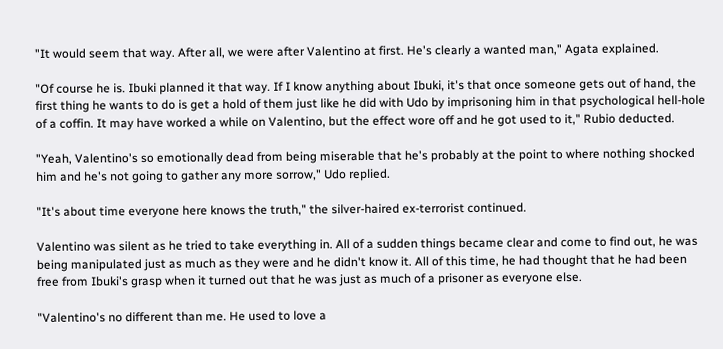"It would seem that way. After all, we were after Valentino at first. He's clearly a wanted man," Agata explained.

"Of course he is. Ibuki planned it that way. If I know anything about Ibuki, it's that once someone gets out of hand, the first thing he wants to do is get a hold of them just like he did with Udo by imprisoning him in that psychological hell-hole of a coffin. It may have worked a while on Valentino, but the effect wore off and he got used to it," Rubio deducted.

"Yeah, Valentino's so emotionally dead from being miserable that he's probably at the point to where nothing shocked him and he's not going to gather any more sorrow," Udo replied.

"It's about time everyone here knows the truth," the silver-haired ex-terrorist continued.

Valentino was silent as he tried to take everything in. All of a sudden things became clear and come to find out, he was being manipulated just as much as they were and he didn't know it. All of this time, he had thought that he had been free from Ibuki's grasp when it turned out that he was just as much of a prisoner as everyone else.

"Valentino's no different than me. He used to love a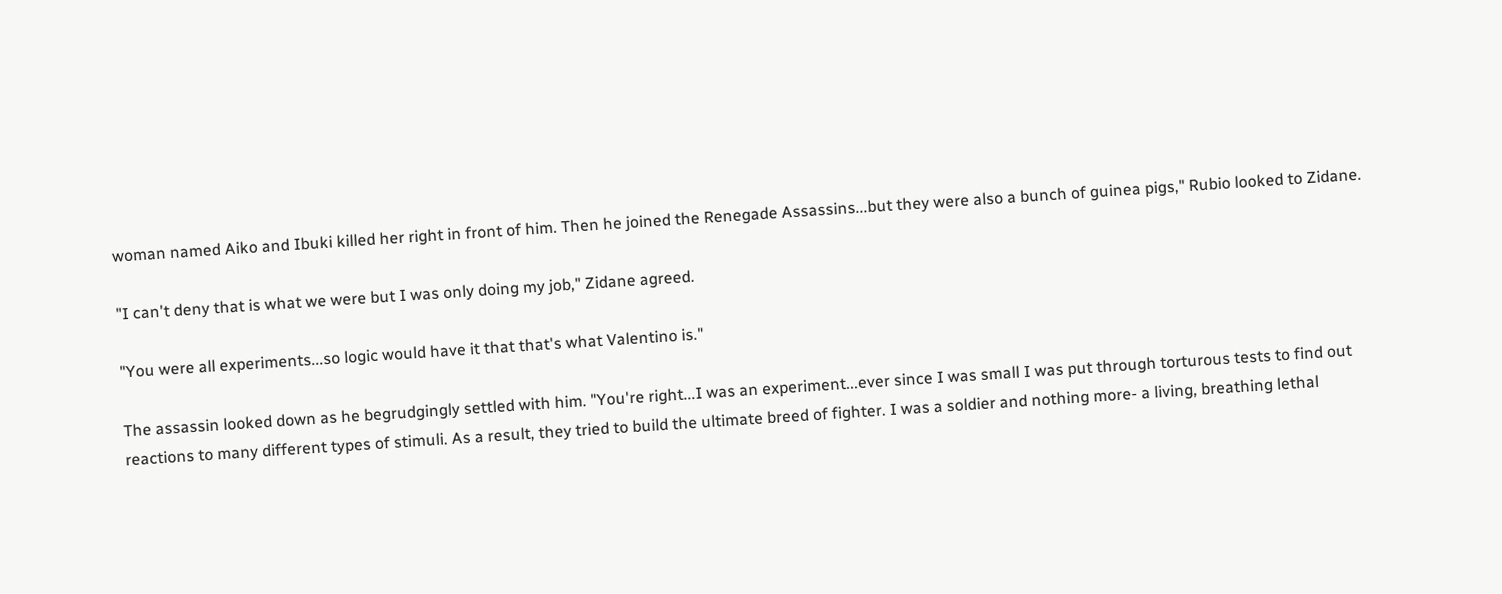woman named Aiko and Ibuki killed her right in front of him. Then he joined the Renegade Assassins...but they were also a bunch of guinea pigs," Rubio looked to Zidane.

"I can't deny that is what we were but I was only doing my job," Zidane agreed.

"You were all experiments...so logic would have it that that's what Valentino is."

The assassin looked down as he begrudgingly settled with him. "You're right...I was an experiment...ever since I was small I was put through torturous tests to find out reactions to many different types of stimuli. As a result, they tried to build the ultimate breed of fighter. I was a soldier and nothing more- a living, breathing lethal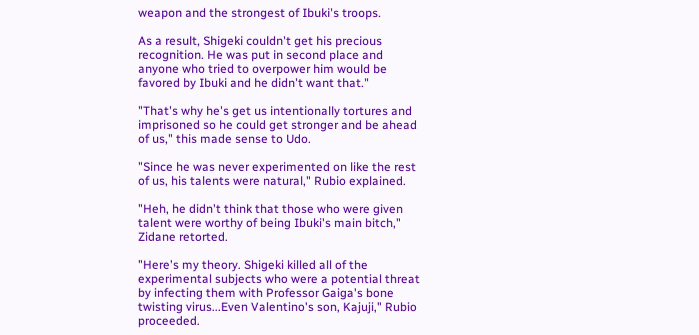weapon and the strongest of Ibuki's troops.

As a result, Shigeki couldn't get his precious recognition. He was put in second place and anyone who tried to overpower him would be favored by Ibuki and he didn't want that."

"That's why he's get us intentionally tortures and imprisoned so he could get stronger and be ahead of us," this made sense to Udo.

"Since he was never experimented on like the rest of us, his talents were natural," Rubio explained.

"Heh, he didn't think that those who were given talent were worthy of being Ibuki's main bitch," Zidane retorted.

"Here's my theory. Shigeki killed all of the experimental subjects who were a potential threat by infecting them with Professor Gaiga's bone twisting virus...Even Valentino's son, Kajuji," Rubio proceeded.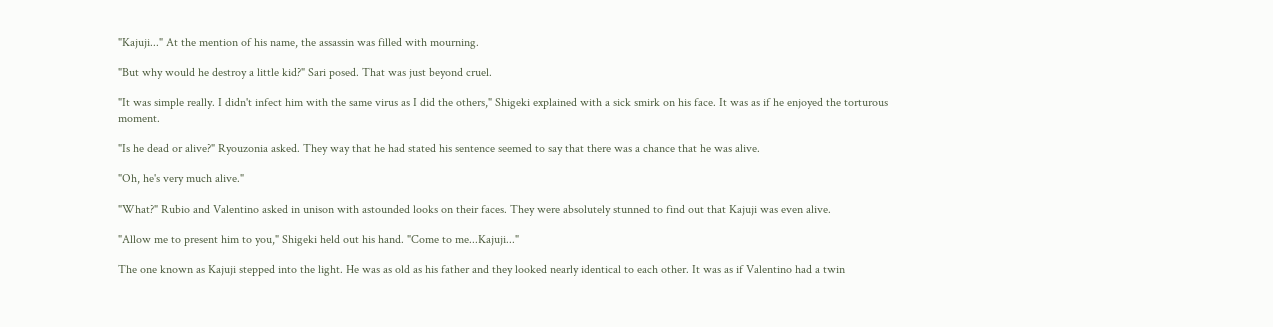"Kajuji..." At the mention of his name, the assassin was filled with mourning.

"But why would he destroy a little kid?" Sari posed. That was just beyond cruel.

"It was simple really. I didn't infect him with the same virus as I did the others," Shigeki explained with a sick smirk on his face. It was as if he enjoyed the torturous moment.

"Is he dead or alive?" Ryouzonia asked. They way that he had stated his sentence seemed to say that there was a chance that he was alive.

"Oh, he's very much alive."

"What?" Rubio and Valentino asked in unison with astounded looks on their faces. They were absolutely stunned to find out that Kajuji was even alive.

"Allow me to present him to you," Shigeki held out his hand. "Come to me...Kajuji..."

The one known as Kajuji stepped into the light. He was as old as his father and they looked nearly identical to each other. It was as if Valentino had a twin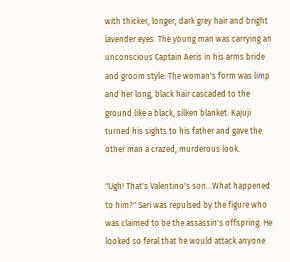with thicker, longer, dark grey hair and bright lavender eyes. The young man was carrying an unconscious Captain Aeris in his arms bride and groom style. The woman's form was limp and her long, black hair cascaded to the ground like a black, silken blanket. Kajuji turned his sights to his father and gave the other man a crazed, murderous look.

"Ugh! That's Valentino's son...What happened to him?" Sari was repulsed by the figure who was claimed to be the assassin's offspring. He looked so feral that he would attack anyone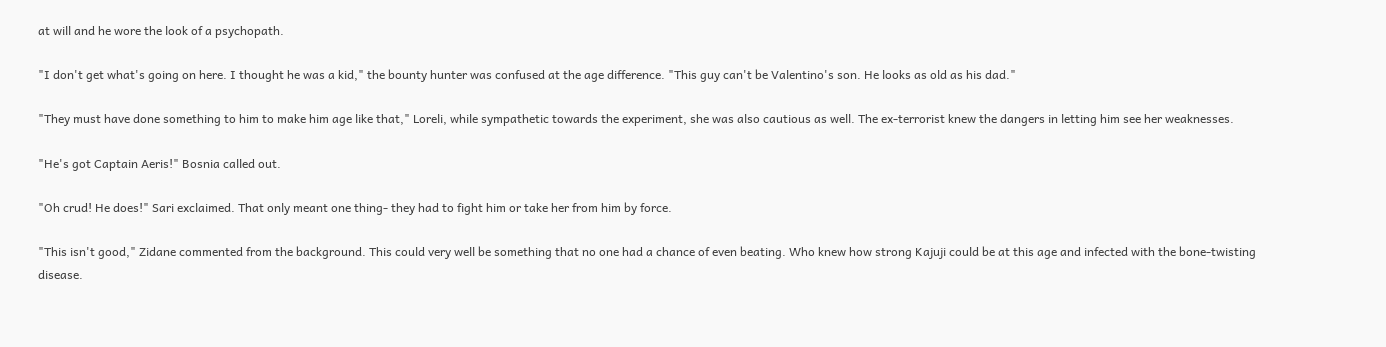at will and he wore the look of a psychopath.

"I don't get what's going on here. I thought he was a kid," the bounty hunter was confused at the age difference. "This guy can't be Valentino's son. He looks as old as his dad."

"They must have done something to him to make him age like that," Loreli, while sympathetic towards the experiment, she was also cautious as well. The ex-terrorist knew the dangers in letting him see her weaknesses.

"He's got Captain Aeris!" Bosnia called out.

"Oh crud! He does!" Sari exclaimed. That only meant one thing- they had to fight him or take her from him by force.

"This isn't good," Zidane commented from the background. This could very well be something that no one had a chance of even beating. Who knew how strong Kajuji could be at this age and infected with the bone-twisting disease.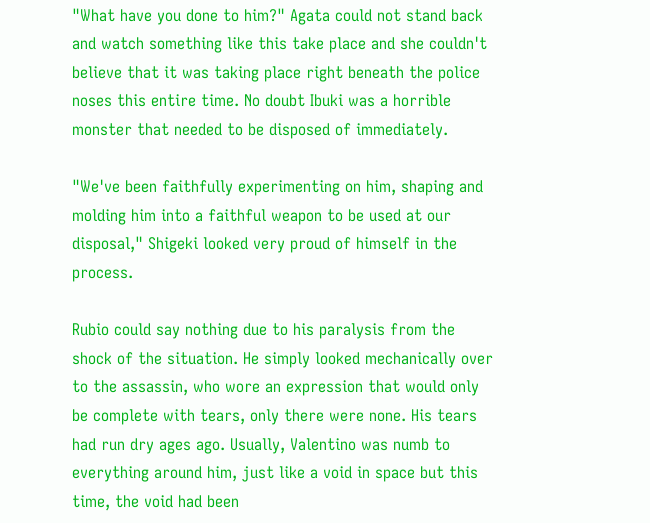"What have you done to him?" Agata could not stand back and watch something like this take place and she couldn't believe that it was taking place right beneath the police noses this entire time. No doubt Ibuki was a horrible monster that needed to be disposed of immediately.

"We've been faithfully experimenting on him, shaping and molding him into a faithful weapon to be used at our disposal," Shigeki looked very proud of himself in the process.

Rubio could say nothing due to his paralysis from the shock of the situation. He simply looked mechanically over to the assassin, who wore an expression that would only be complete with tears, only there were none. His tears had run dry ages ago. Usually, Valentino was numb to everything around him, just like a void in space but this time, the void had been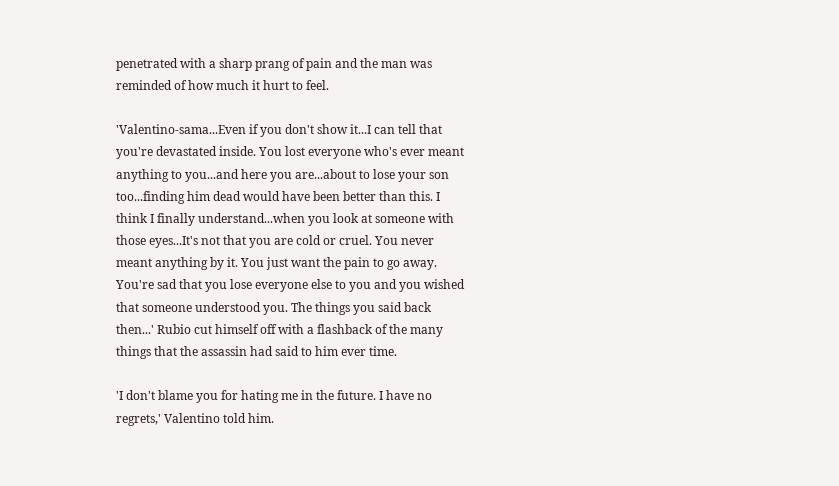penetrated with a sharp prang of pain and the man was reminded of how much it hurt to feel.

'Valentino-sama...Even if you don't show it...I can tell that you're devastated inside. You lost everyone who's ever meant anything to you...and here you are...about to lose your son too...finding him dead would have been better than this. I think I finally understand...when you look at someone with those eyes...It's not that you are cold or cruel. You never meant anything by it. You just want the pain to go away. You're sad that you lose everyone else to you and you wished that someone understood you. The things you said back then...' Rubio cut himself off with a flashback of the many things that the assassin had said to him ever time.

'I don't blame you for hating me in the future. I have no regrets,' Valentino told him.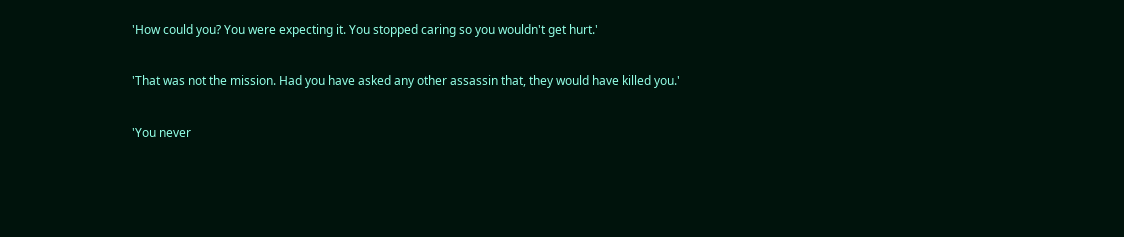'How could you? You were expecting it. You stopped caring so you wouldn't get hurt.'

'That was not the mission. Had you have asked any other assassin that, they would have killed you.'

'You never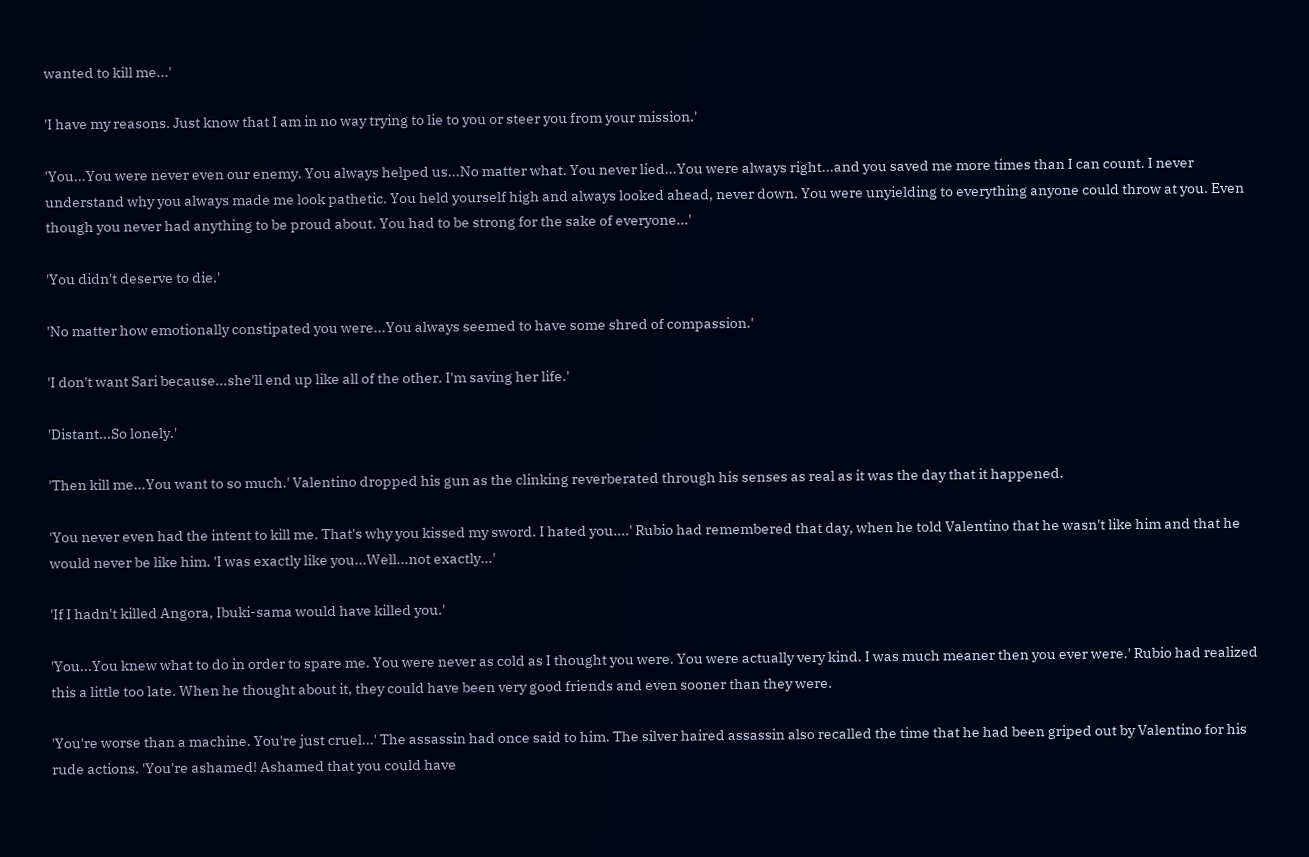wanted to kill me...'

'I have my reasons. Just know that I am in no way trying to lie to you or steer you from your mission.'

'You...You were never even our enemy. You always helped us...No matter what. You never lied...You were always right...and you saved me more times than I can count. I never understand why you always made me look pathetic. You held yourself high and always looked ahead, never down. You were unyielding to everything anyone could throw at you. Even though you never had anything to be proud about. You had to be strong for the sake of everyone...'

'You didn't deserve to die.'

'No matter how emotionally constipated you were...You always seemed to have some shred of compassion.'

'I don't want Sari because...she'll end up like all of the other. I'm saving her life.'

'Distant...So lonely.'

'Then kill me...You want to so much.' Valentino dropped his gun as the clinking reverberated through his senses as real as it was the day that it happened.

'You never even had the intent to kill me. That's why you kissed my sword. I hated you....' Rubio had remembered that day, when he told Valentino that he wasn't like him and that he would never be like him. 'I was exactly like you...Well...not exactly...'

'If I hadn't killed Angora, Ibuki-sama would have killed you.'

'You...You knew what to do in order to spare me. You were never as cold as I thought you were. You were actually very kind. I was much meaner then you ever were.' Rubio had realized this a little too late. When he thought about it, they could have been very good friends and even sooner than they were.

'You're worse than a machine. You're just cruel...' The assassin had once said to him. The silver haired assassin also recalled the time that he had been griped out by Valentino for his rude actions. 'You're ashamed! Ashamed that you could have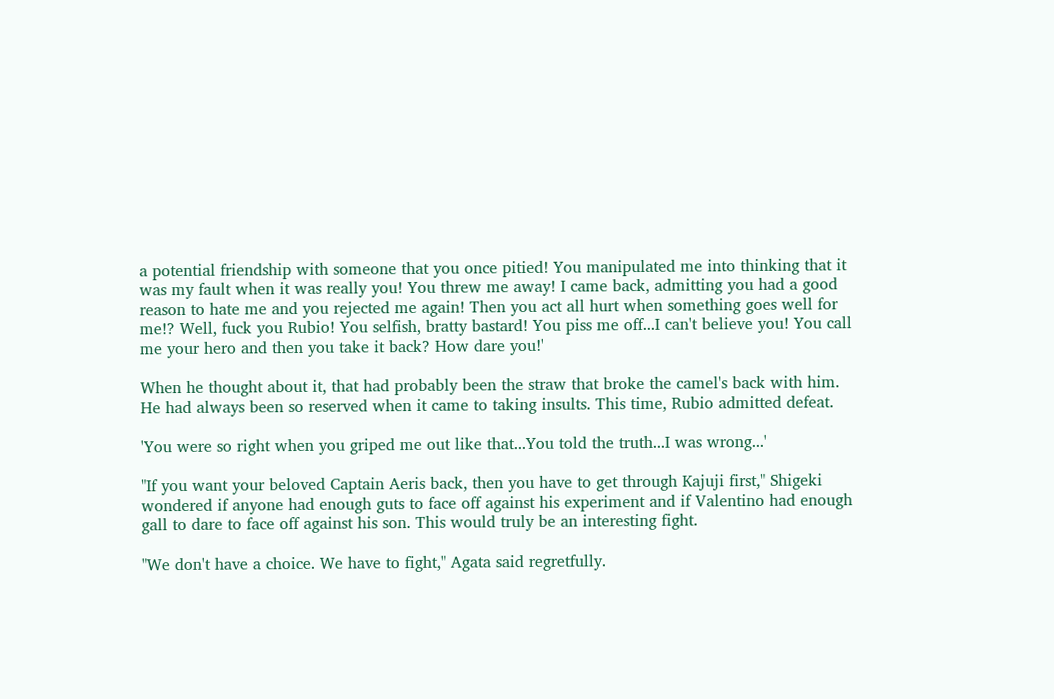a potential friendship with someone that you once pitied! You manipulated me into thinking that it was my fault when it was really you! You threw me away! I came back, admitting you had a good reason to hate me and you rejected me again! Then you act all hurt when something goes well for me!? Well, fuck you Rubio! You selfish, bratty bastard! You piss me off...I can't believe you! You call me your hero and then you take it back? How dare you!'

When he thought about it, that had probably been the straw that broke the camel's back with him. He had always been so reserved when it came to taking insults. This time, Rubio admitted defeat.

'You were so right when you griped me out like that...You told the truth...I was wrong...'

"If you want your beloved Captain Aeris back, then you have to get through Kajuji first," Shigeki wondered if anyone had enough guts to face off against his experiment and if Valentino had enough gall to dare to face off against his son. This would truly be an interesting fight.

"We don't have a choice. We have to fight," Agata said regretfully.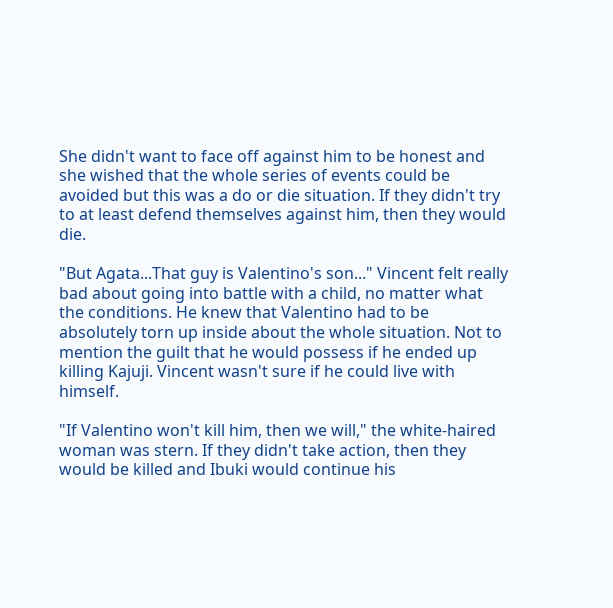She didn't want to face off against him to be honest and she wished that the whole series of events could be avoided but this was a do or die situation. If they didn't try to at least defend themselves against him, then they would die.

"But Agata...That guy is Valentino's son..." Vincent felt really bad about going into battle with a child, no matter what the conditions. He knew that Valentino had to be absolutely torn up inside about the whole situation. Not to mention the guilt that he would possess if he ended up killing Kajuji. Vincent wasn't sure if he could live with himself.

"If Valentino won't kill him, then we will," the white-haired woman was stern. If they didn't take action, then they would be killed and Ibuki would continue his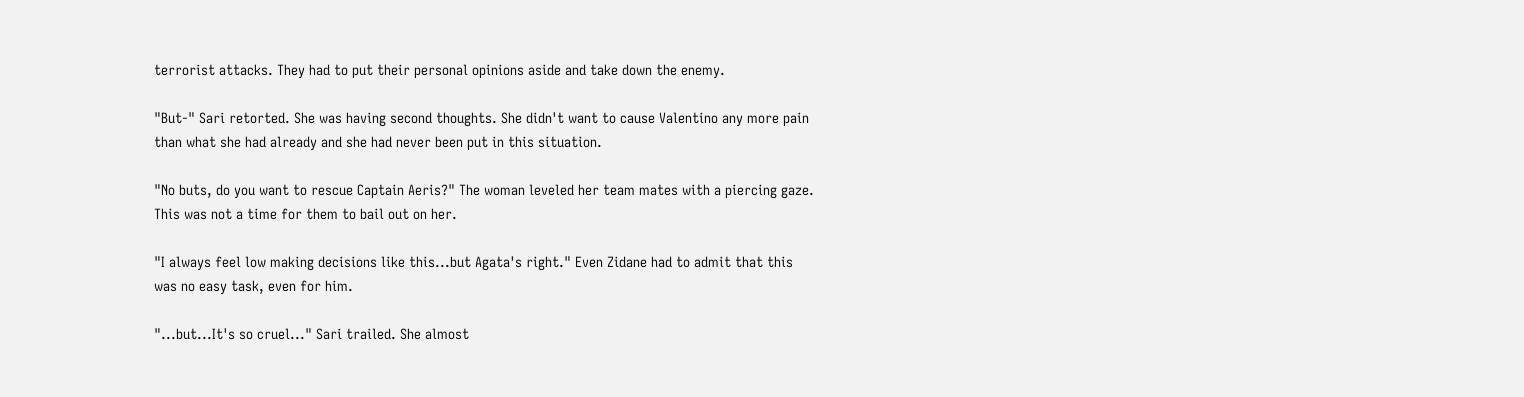terrorist attacks. They had to put their personal opinions aside and take down the enemy.

"But-" Sari retorted. She was having second thoughts. She didn't want to cause Valentino any more pain than what she had already and she had never been put in this situation.

"No buts, do you want to rescue Captain Aeris?" The woman leveled her team mates with a piercing gaze. This was not a time for them to bail out on her.

"I always feel low making decisions like this...but Agata's right." Even Zidane had to admit that this was no easy task, even for him.

"...but...It's so cruel..." Sari trailed. She almost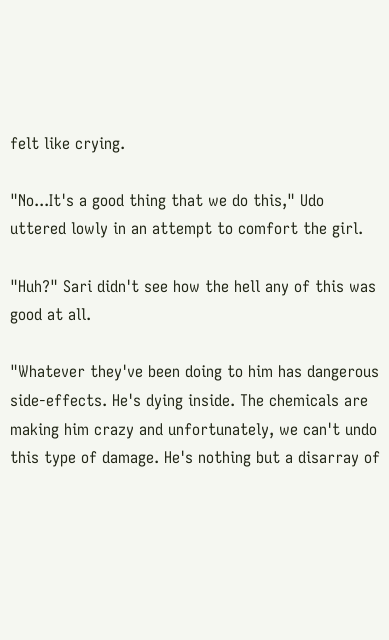felt like crying.

"No...It's a good thing that we do this," Udo uttered lowly in an attempt to comfort the girl.

"Huh?" Sari didn't see how the hell any of this was good at all.

"Whatever they've been doing to him has dangerous side-effects. He's dying inside. The chemicals are making him crazy and unfortunately, we can't undo this type of damage. He's nothing but a disarray of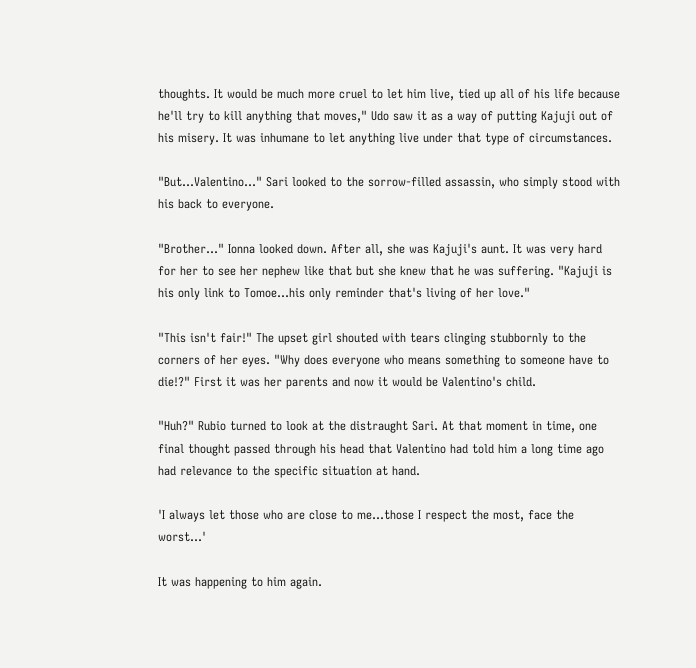thoughts. It would be much more cruel to let him live, tied up all of his life because he'll try to kill anything that moves," Udo saw it as a way of putting Kajuji out of his misery. It was inhumane to let anything live under that type of circumstances.

"But...Valentino..." Sari looked to the sorrow-filled assassin, who simply stood with his back to everyone.

"Brother..." Ionna looked down. After all, she was Kajuji's aunt. It was very hard for her to see her nephew like that but she knew that he was suffering. "Kajuji is his only link to Tomoe...his only reminder that's living of her love."

"This isn't fair!" The upset girl shouted with tears clinging stubbornly to the corners of her eyes. "Why does everyone who means something to someone have to die!?" First it was her parents and now it would be Valentino's child.

"Huh?" Rubio turned to look at the distraught Sari. At that moment in time, one final thought passed through his head that Valentino had told him a long time ago had relevance to the specific situation at hand.

'I always let those who are close to me...those I respect the most, face the worst...'

It was happening to him again.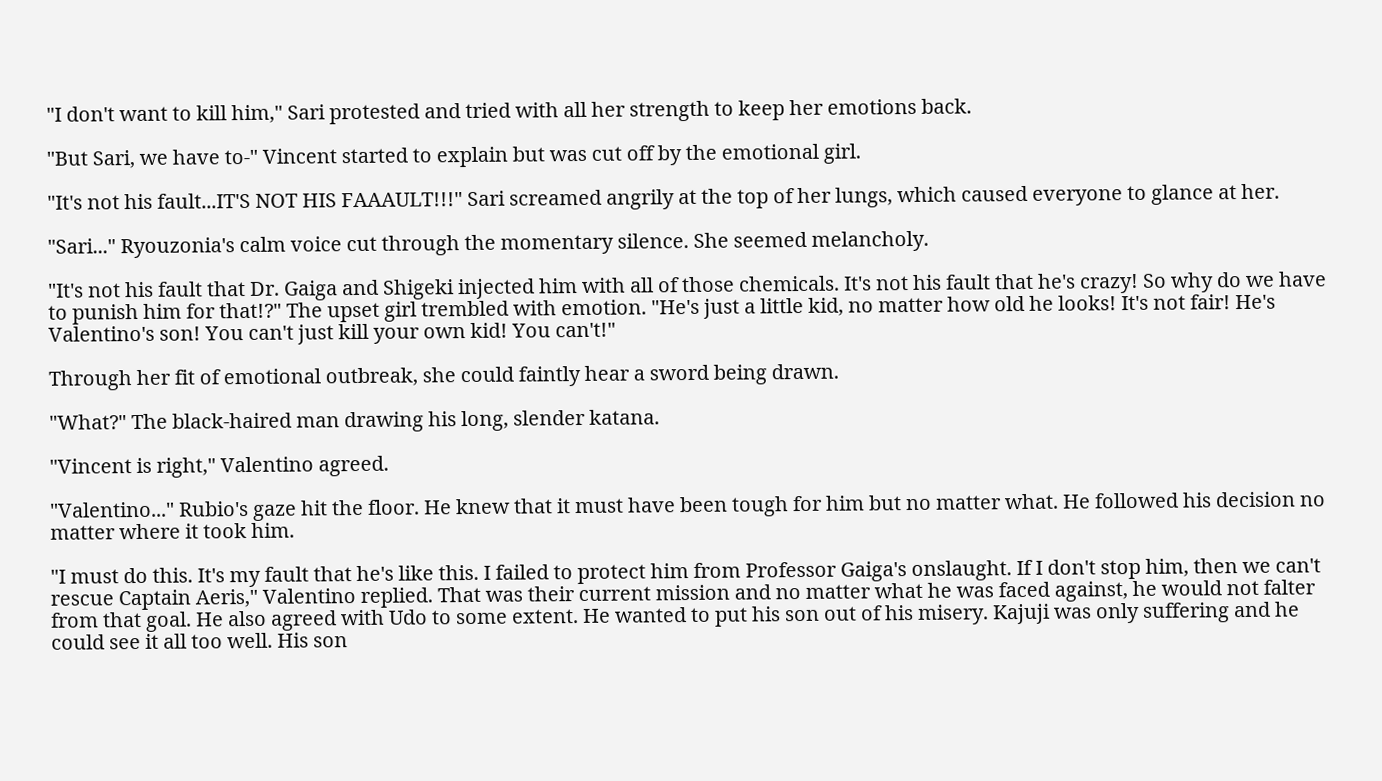"I don't want to kill him," Sari protested and tried with all her strength to keep her emotions back.

"But Sari, we have to-" Vincent started to explain but was cut off by the emotional girl.

"It's not his fault...IT'S NOT HIS FAAAULT!!!" Sari screamed angrily at the top of her lungs, which caused everyone to glance at her.

"Sari..." Ryouzonia's calm voice cut through the momentary silence. She seemed melancholy.

"It's not his fault that Dr. Gaiga and Shigeki injected him with all of those chemicals. It's not his fault that he's crazy! So why do we have to punish him for that!?" The upset girl trembled with emotion. "He's just a little kid, no matter how old he looks! It's not fair! He's Valentino's son! You can't just kill your own kid! You can't!"

Through her fit of emotional outbreak, she could faintly hear a sword being drawn.

"What?" The black-haired man drawing his long, slender katana.

"Vincent is right," Valentino agreed.

"Valentino..." Rubio's gaze hit the floor. He knew that it must have been tough for him but no matter what. He followed his decision no matter where it took him.

"I must do this. It's my fault that he's like this. I failed to protect him from Professor Gaiga's onslaught. If I don't stop him, then we can't rescue Captain Aeris," Valentino replied. That was their current mission and no matter what he was faced against, he would not falter from that goal. He also agreed with Udo to some extent. He wanted to put his son out of his misery. Kajuji was only suffering and he could see it all too well. His son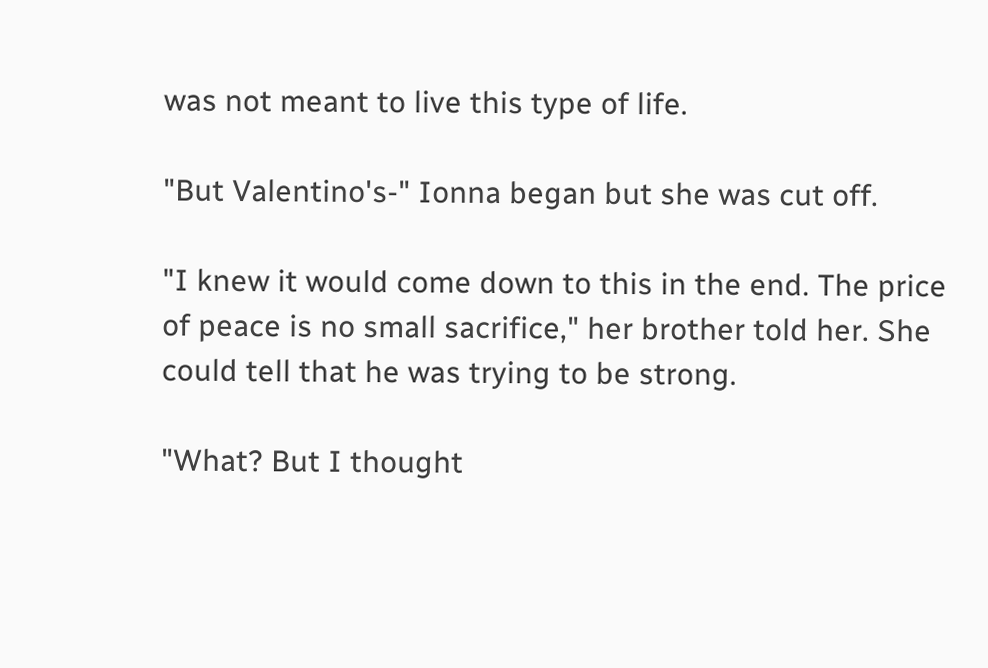was not meant to live this type of life.

"But Valentino's-" Ionna began but she was cut off.

"I knew it would come down to this in the end. The price of peace is no small sacrifice," her brother told her. She could tell that he was trying to be strong.

"What? But I thought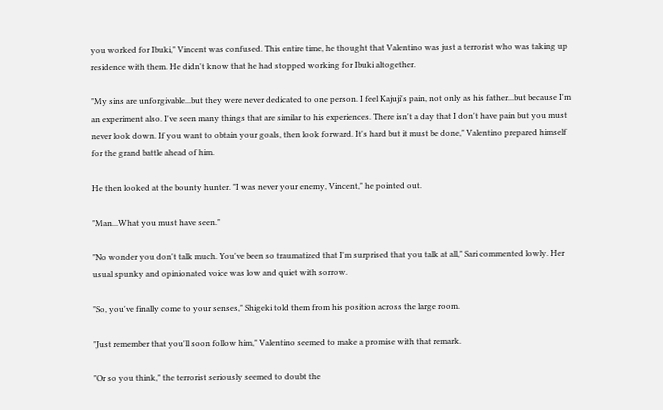you worked for Ibuki," Vincent was confused. This entire time, he thought that Valentino was just a terrorist who was taking up residence with them. He didn't know that he had stopped working for Ibuki altogether.

"My sins are unforgivable...but they were never dedicated to one person. I feel Kajuji's pain, not only as his father...but because I'm an experiment also. I've seen many things that are similar to his experiences. There isn't a day that I don't have pain but you must never look down. If you want to obtain your goals, then look forward. It's hard but it must be done," Valentino prepared himself for the grand battle ahead of him.

He then looked at the bounty hunter. "I was never your enemy, Vincent," he pointed out.

"Man...What you must have seen."

"No wonder you don't talk much. You've been so traumatized that I'm surprised that you talk at all," Sari commented lowly. Her usual spunky and opinionated voice was low and quiet with sorrow.

"So, you've finally come to your senses," Shigeki told them from his position across the large room.

"Just remember that you'll soon follow him," Valentino seemed to make a promise with that remark.

"Or so you think," the terrorist seriously seemed to doubt the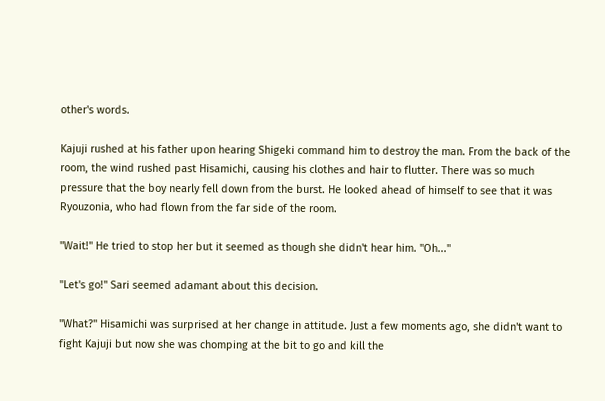other's words.

Kajuji rushed at his father upon hearing Shigeki command him to destroy the man. From the back of the room, the wind rushed past Hisamichi, causing his clothes and hair to flutter. There was so much pressure that the boy nearly fell down from the burst. He looked ahead of himself to see that it was Ryouzonia, who had flown from the far side of the room.

"Wait!" He tried to stop her but it seemed as though she didn't hear him. "Oh..."

"Let's go!" Sari seemed adamant about this decision.

"What?" Hisamichi was surprised at her change in attitude. Just a few moments ago, she didn't want to fight Kajuji but now she was chomping at the bit to go and kill the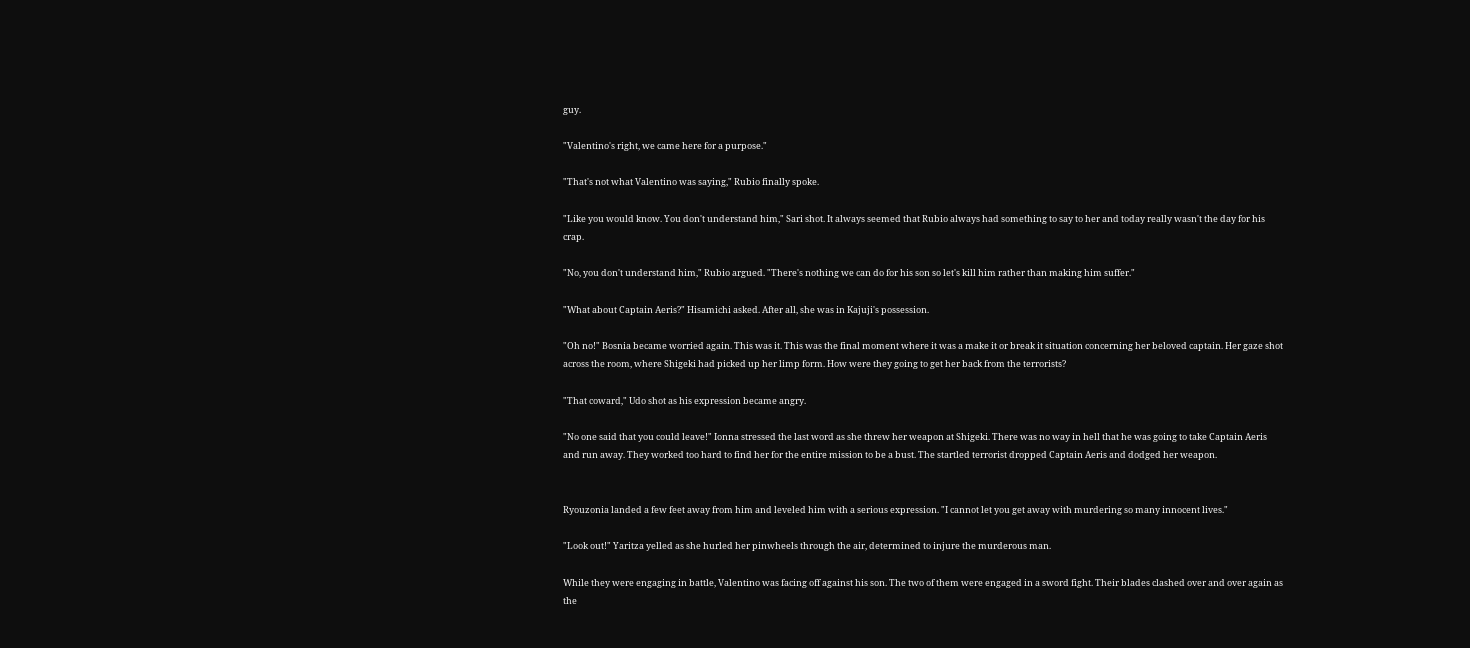guy.

"Valentino's right, we came here for a purpose."

"That's not what Valentino was saying," Rubio finally spoke.

"Like you would know. You don't understand him," Sari shot. It always seemed that Rubio always had something to say to her and today really wasn't the day for his crap.

"No, you don't understand him," Rubio argued. "There's nothing we can do for his son so let's kill him rather than making him suffer."

"What about Captain Aeris?" Hisamichi asked. After all, she was in Kajuji's possession.

"Oh no!" Bosnia became worried again. This was it. This was the final moment where it was a make it or break it situation concerning her beloved captain. Her gaze shot across the room, where Shigeki had picked up her limp form. How were they going to get her back from the terrorists?

"That coward," Udo shot as his expression became angry.

"No one said that you could leave!" Ionna stressed the last word as she threw her weapon at Shigeki. There was no way in hell that he was going to take Captain Aeris and run away. They worked too hard to find her for the entire mission to be a bust. The startled terrorist dropped Captain Aeris and dodged her weapon.


Ryouzonia landed a few feet away from him and leveled him with a serious expression. "I cannot let you get away with murdering so many innocent lives."

"Look out!" Yaritza yelled as she hurled her pinwheels through the air, determined to injure the murderous man.

While they were engaging in battle, Valentino was facing off against his son. The two of them were engaged in a sword fight. Their blades clashed over and over again as the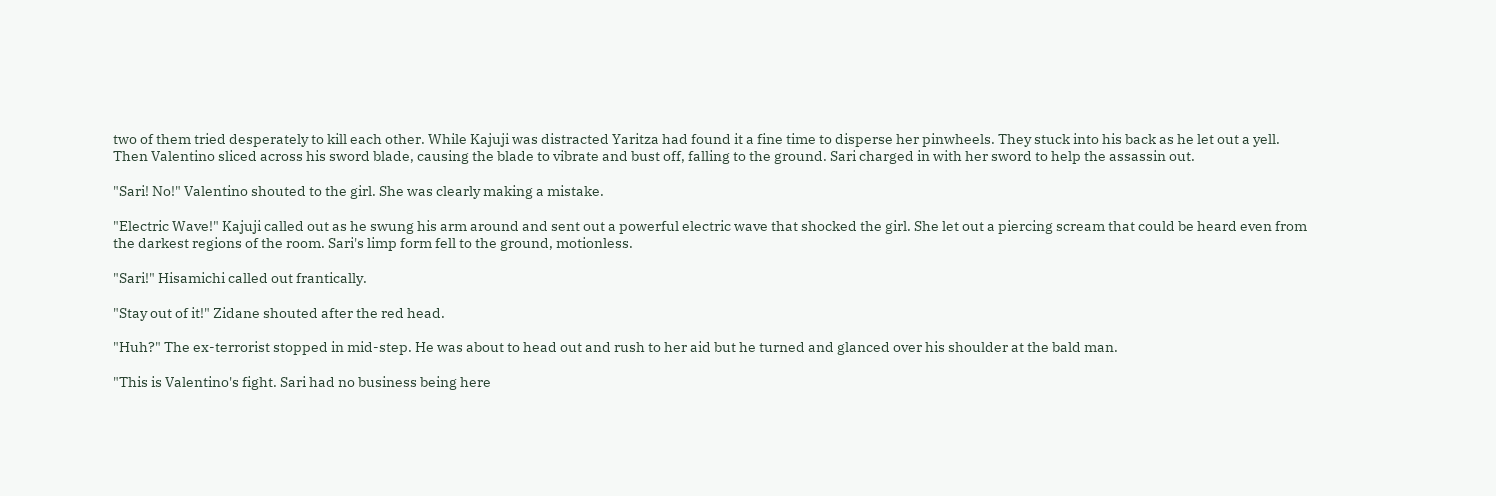two of them tried desperately to kill each other. While Kajuji was distracted Yaritza had found it a fine time to disperse her pinwheels. They stuck into his back as he let out a yell. Then Valentino sliced across his sword blade, causing the blade to vibrate and bust off, falling to the ground. Sari charged in with her sword to help the assassin out.

"Sari! No!" Valentino shouted to the girl. She was clearly making a mistake.

"Electric Wave!" Kajuji called out as he swung his arm around and sent out a powerful electric wave that shocked the girl. She let out a piercing scream that could be heard even from the darkest regions of the room. Sari's limp form fell to the ground, motionless.

"Sari!" Hisamichi called out frantically.

"Stay out of it!" Zidane shouted after the red head.

"Huh?" The ex-terrorist stopped in mid-step. He was about to head out and rush to her aid but he turned and glanced over his shoulder at the bald man.

"This is Valentino's fight. Sari had no business being here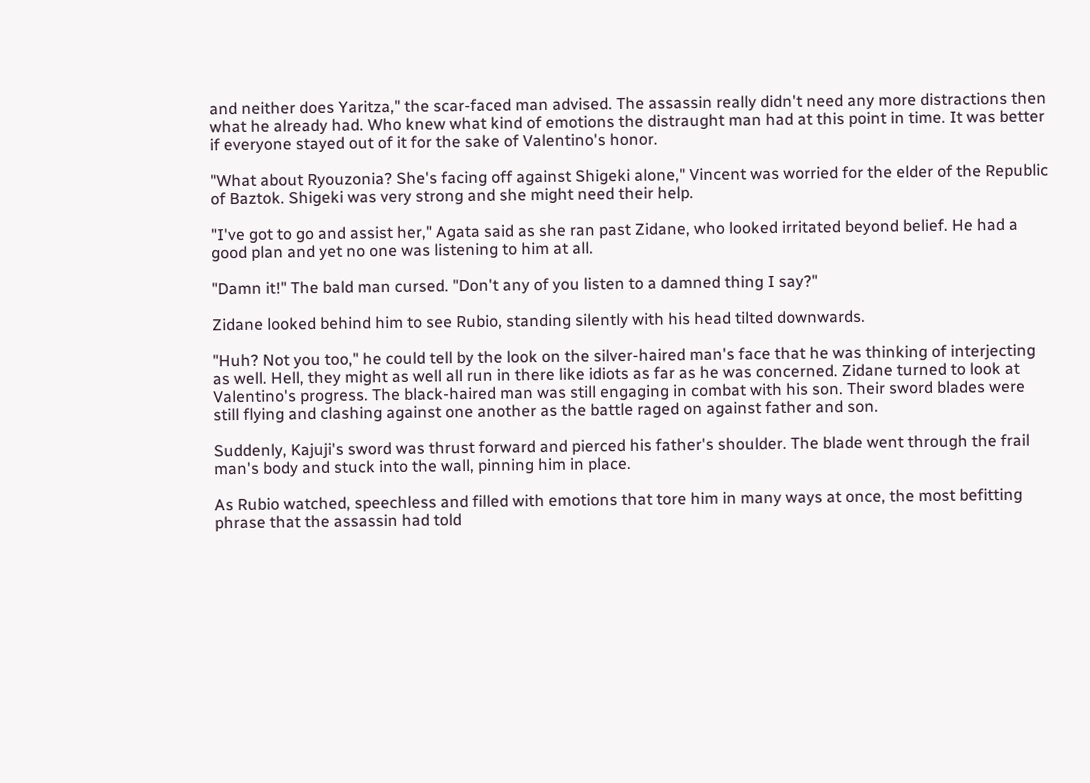and neither does Yaritza," the scar-faced man advised. The assassin really didn't need any more distractions then what he already had. Who knew what kind of emotions the distraught man had at this point in time. It was better if everyone stayed out of it for the sake of Valentino's honor.

"What about Ryouzonia? She's facing off against Shigeki alone," Vincent was worried for the elder of the Republic of Baztok. Shigeki was very strong and she might need their help.

"I've got to go and assist her," Agata said as she ran past Zidane, who looked irritated beyond belief. He had a good plan and yet no one was listening to him at all.

"Damn it!" The bald man cursed. "Don't any of you listen to a damned thing I say?"

Zidane looked behind him to see Rubio, standing silently with his head tilted downwards.

"Huh? Not you too," he could tell by the look on the silver-haired man's face that he was thinking of interjecting as well. Hell, they might as well all run in there like idiots as far as he was concerned. Zidane turned to look at Valentino's progress. The black-haired man was still engaging in combat with his son. Their sword blades were still flying and clashing against one another as the battle raged on against father and son.

Suddenly, Kajuji's sword was thrust forward and pierced his father's shoulder. The blade went through the frail man's body and stuck into the wall, pinning him in place.

As Rubio watched, speechless and filled with emotions that tore him in many ways at once, the most befitting phrase that the assassin had told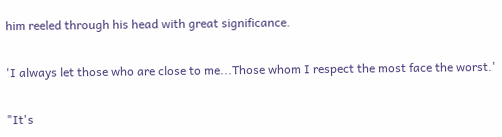him reeled through his head with great significance.

'I always let those who are close to me...Those whom I respect the most face the worst.'

"It's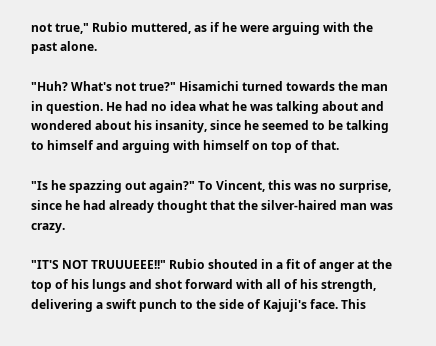not true," Rubio muttered, as if he were arguing with the past alone.

"Huh? What's not true?" Hisamichi turned towards the man in question. He had no idea what he was talking about and wondered about his insanity, since he seemed to be talking to himself and arguing with himself on top of that.

"Is he spazzing out again?" To Vincent, this was no surprise, since he had already thought that the silver-haired man was crazy.

"IT'S NOT TRUUUEEE!!" Rubio shouted in a fit of anger at the top of his lungs and shot forward with all of his strength, delivering a swift punch to the side of Kajuji's face. This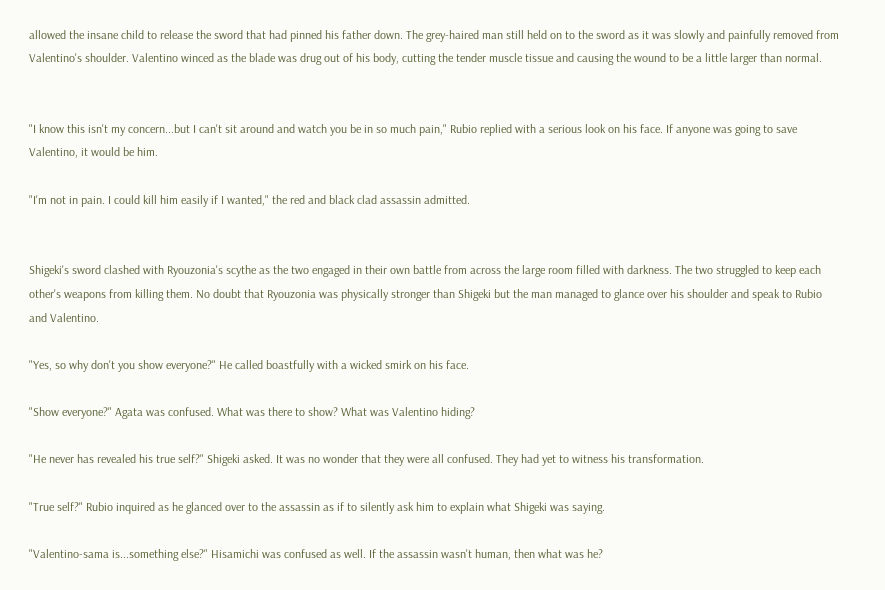allowed the insane child to release the sword that had pinned his father down. The grey-haired man still held on to the sword as it was slowly and painfully removed from Valentino's shoulder. Valentino winced as the blade was drug out of his body, cutting the tender muscle tissue and causing the wound to be a little larger than normal.


"I know this isn't my concern...but I can't sit around and watch you be in so much pain," Rubio replied with a serious look on his face. If anyone was going to save Valentino, it would be him.

"I'm not in pain. I could kill him easily if I wanted," the red and black clad assassin admitted.


Shigeki's sword clashed with Ryouzonia's scythe as the two engaged in their own battle from across the large room filled with darkness. The two struggled to keep each other's weapons from killing them. No doubt that Ryouzonia was physically stronger than Shigeki but the man managed to glance over his shoulder and speak to Rubio and Valentino.

"Yes, so why don't you show everyone?" He called boastfully with a wicked smirk on his face.

"Show everyone?" Agata was confused. What was there to show? What was Valentino hiding?

"He never has revealed his true self?" Shigeki asked. It was no wonder that they were all confused. They had yet to witness his transformation.

"True self?" Rubio inquired as he glanced over to the assassin as if to silently ask him to explain what Shigeki was saying.

"Valentino-sama is...something else?" Hisamichi was confused as well. If the assassin wasn't human, then what was he?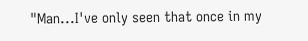"Man...I've only seen that once in my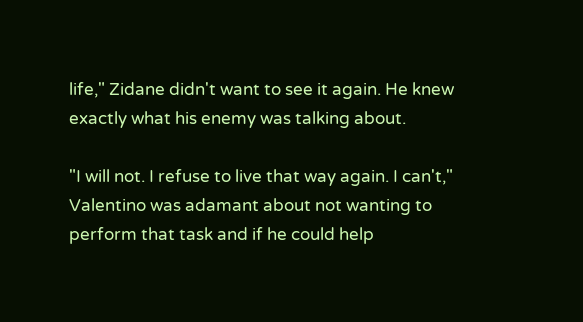life," Zidane didn't want to see it again. He knew exactly what his enemy was talking about.

"I will not. I refuse to live that way again. I can't," Valentino was adamant about not wanting to perform that task and if he could help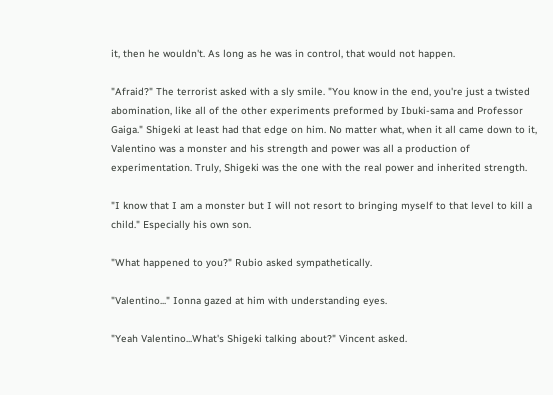it, then he wouldn't. As long as he was in control, that would not happen.

"Afraid?" The terrorist asked with a sly smile. "You know in the end, you're just a twisted abomination, like all of the other experiments preformed by Ibuki-sama and Professor Gaiga." Shigeki at least had that edge on him. No matter what, when it all came down to it, Valentino was a monster and his strength and power was all a production of experimentation. Truly, Shigeki was the one with the real power and inherited strength.

"I know that I am a monster but I will not resort to bringing myself to that level to kill a child." Especially his own son.

"What happened to you?" Rubio asked sympathetically.

"Valentino..." Ionna gazed at him with understanding eyes.

"Yeah Valentino...What's Shigeki talking about?" Vincent asked.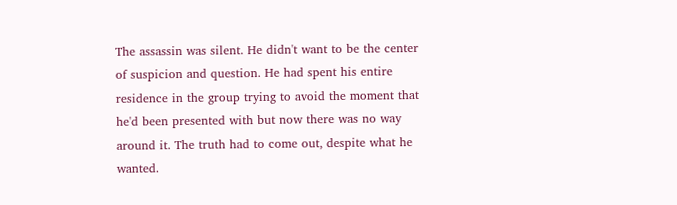The assassin was silent. He didn't want to be the center of suspicion and question. He had spent his entire residence in the group trying to avoid the moment that he'd been presented with but now there was no way around it. The truth had to come out, despite what he wanted.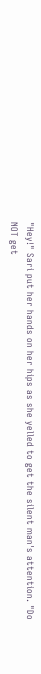"Hey!" Sari put her hands on her hips as she yelled to get the silent man's attention. "Do NOT get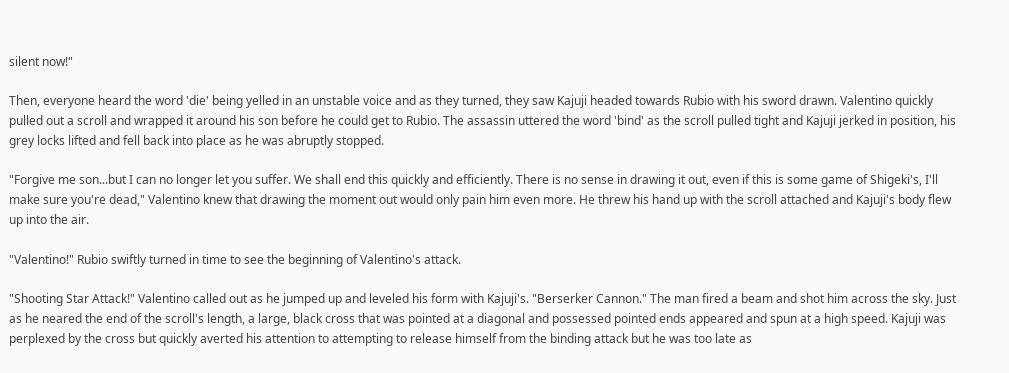silent now!"

Then, everyone heard the word 'die' being yelled in an unstable voice and as they turned, they saw Kajuji headed towards Rubio with his sword drawn. Valentino quickly pulled out a scroll and wrapped it around his son before he could get to Rubio. The assassin uttered the word 'bind' as the scroll pulled tight and Kajuji jerked in position, his grey locks lifted and fell back into place as he was abruptly stopped.

"Forgive me son...but I can no longer let you suffer. We shall end this quickly and efficiently. There is no sense in drawing it out, even if this is some game of Shigeki's, I'll make sure you're dead," Valentino knew that drawing the moment out would only pain him even more. He threw his hand up with the scroll attached and Kajuji's body flew up into the air.

"Valentino!" Rubio swiftly turned in time to see the beginning of Valentino's attack.

"Shooting Star Attack!" Valentino called out as he jumped up and leveled his form with Kajuji's. "Berserker Cannon." The man fired a beam and shot him across the sky. Just as he neared the end of the scroll's length, a large, black cross that was pointed at a diagonal and possessed pointed ends appeared and spun at a high speed. Kajuji was perplexed by the cross but quickly averted his attention to attempting to release himself from the binding attack but he was too late as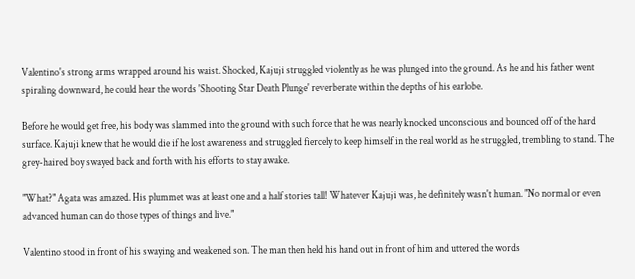Valentino's strong arms wrapped around his waist. Shocked, Kajuji struggled violently as he was plunged into the ground. As he and his father went spiraling downward, he could hear the words 'Shooting Star Death Plunge' reverberate within the depths of his earlobe.

Before he would get free, his body was slammed into the ground with such force that he was nearly knocked unconscious and bounced off of the hard surface. Kajuji knew that he would die if he lost awareness and struggled fiercely to keep himself in the real world as he struggled, trembling to stand. The grey-haired boy swayed back and forth with his efforts to stay awake.

"What?" Agata was amazed. His plummet was at least one and a half stories tall! Whatever Kajuji was, he definitely wasn't human. "No normal or even advanced human can do those types of things and live."

Valentino stood in front of his swaying and weakened son. The man then held his hand out in front of him and uttered the words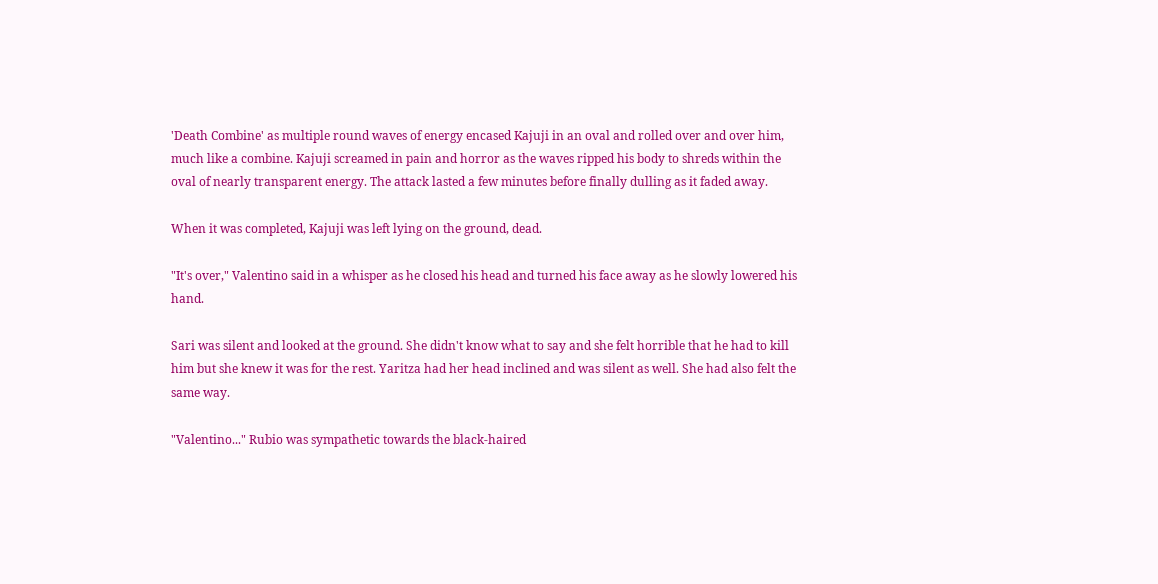'Death Combine' as multiple round waves of energy encased Kajuji in an oval and rolled over and over him, much like a combine. Kajuji screamed in pain and horror as the waves ripped his body to shreds within the oval of nearly transparent energy. The attack lasted a few minutes before finally dulling as it faded away.

When it was completed, Kajuji was left lying on the ground, dead.

"It's over," Valentino said in a whisper as he closed his head and turned his face away as he slowly lowered his hand.

Sari was silent and looked at the ground. She didn't know what to say and she felt horrible that he had to kill him but she knew it was for the rest. Yaritza had her head inclined and was silent as well. She had also felt the same way.

"Valentino..." Rubio was sympathetic towards the black-haired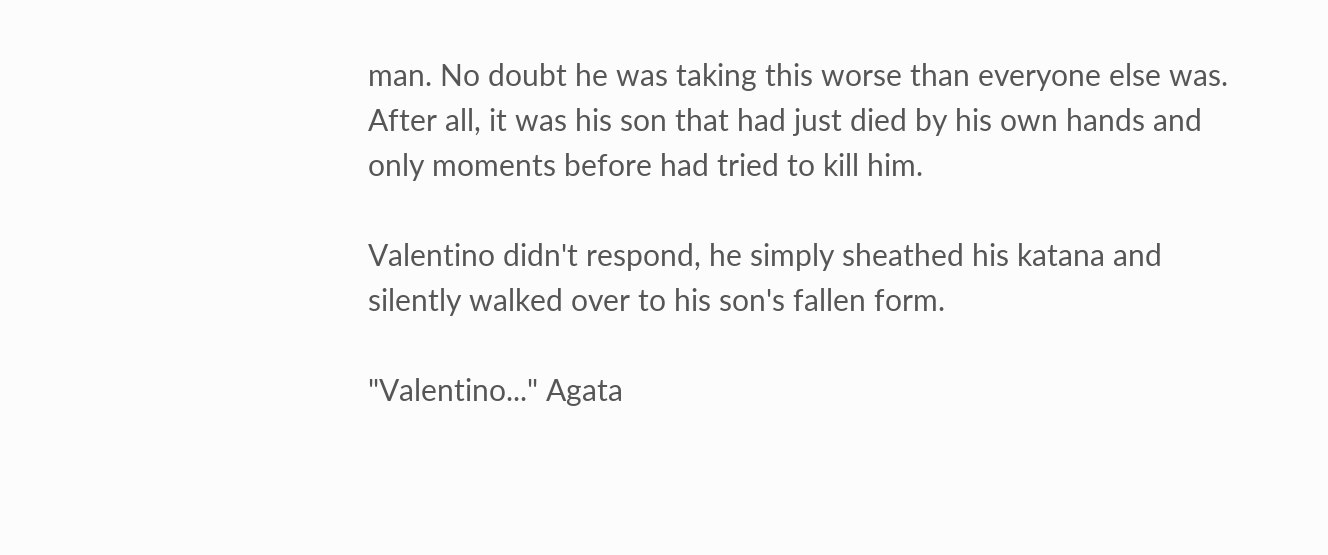man. No doubt he was taking this worse than everyone else was. After all, it was his son that had just died by his own hands and only moments before had tried to kill him.

Valentino didn't respond, he simply sheathed his katana and silently walked over to his son's fallen form.

"Valentino..." Agata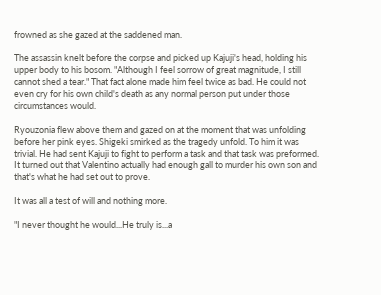frowned as she gazed at the saddened man.

The assassin knelt before the corpse and picked up Kajuji's head, holding his upper body to his bosom. "Although I feel sorrow of great magnitude, I still cannot shed a tear." That fact alone made him feel twice as bad. He could not even cry for his own child's death as any normal person put under those circumstances would.

Ryouzonia flew above them and gazed on at the moment that was unfolding before her pink eyes. Shigeki smirked as the tragedy unfold. To him it was trivial. He had sent Kajuji to fight to perform a task and that task was preformed. It turned out that Valentino actually had enough gall to murder his own son and that's what he had set out to prove.

It was all a test of will and nothing more.

"I never thought he would...He truly is...a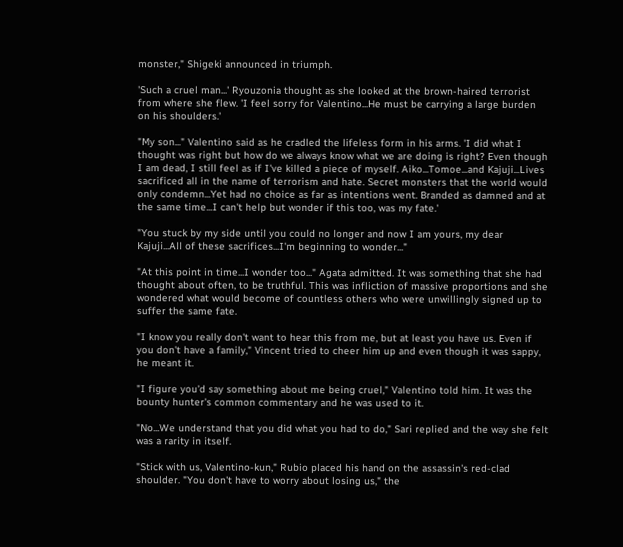monster," Shigeki announced in triumph.

'Such a cruel man...' Ryouzonia thought as she looked at the brown-haired terrorist from where she flew. 'I feel sorry for Valentino...He must be carrying a large burden on his shoulders.'

"My son..." Valentino said as he cradled the lifeless form in his arms. 'I did what I thought was right but how do we always know what we are doing is right? Even though I am dead, I still feel as if I've killed a piece of myself. Aiko...Tomoe...and Kajuji...Lives sacrificed all in the name of terrorism and hate. Secret monsters that the world would only condemn...Yet had no choice as far as intentions went. Branded as damned and at the same time...I can't help but wonder if this too, was my fate.'

"You stuck by my side until you could no longer and now I am yours, my dear Kajuji...All of these sacrifices...I'm beginning to wonder..."

"At this point in time...I wonder too..." Agata admitted. It was something that she had thought about often, to be truthful. This was infliction of massive proportions and she wondered what would become of countless others who were unwillingly signed up to suffer the same fate.

"I know you really don't want to hear this from me, but at least you have us. Even if you don't have a family," Vincent tried to cheer him up and even though it was sappy, he meant it.

"I figure you'd say something about me being cruel," Valentino told him. It was the bounty hunter's common commentary and he was used to it.

"No...We understand that you did what you had to do," Sari replied and the way she felt was a rarity in itself.

"Stick with us, Valentino-kun," Rubio placed his hand on the assassin's red-clad shoulder. "You don't have to worry about losing us," the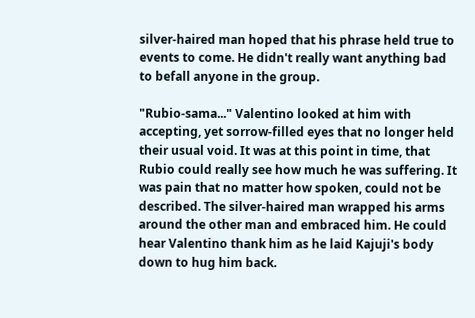silver-haired man hoped that his phrase held true to events to come. He didn't really want anything bad to befall anyone in the group.

"Rubio-sama..." Valentino looked at him with accepting, yet sorrow-filled eyes that no longer held their usual void. It was at this point in time, that Rubio could really see how much he was suffering. It was pain that no matter how spoken, could not be described. The silver-haired man wrapped his arms around the other man and embraced him. He could hear Valentino thank him as he laid Kajuji's body down to hug him back.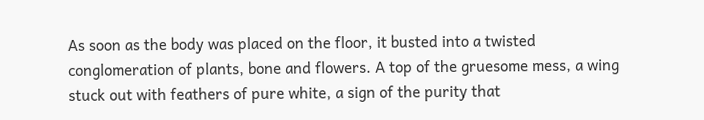As soon as the body was placed on the floor, it busted into a twisted conglomeration of plants, bone and flowers. A top of the gruesome mess, a wing stuck out with feathers of pure white, a sign of the purity that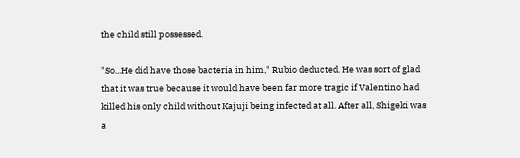the child still possessed.

"So...He did have those bacteria in him," Rubio deducted. He was sort of glad that it was true because it would have been far more tragic if Valentino had killed his only child without Kajuji being infected at all. After all, Shigeki was a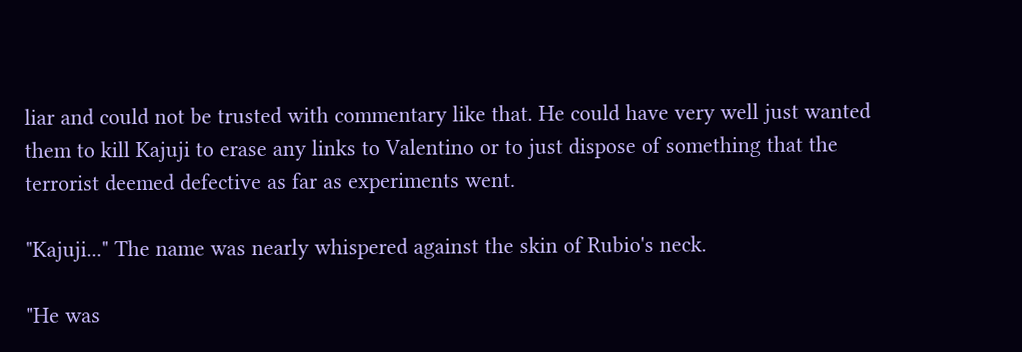liar and could not be trusted with commentary like that. He could have very well just wanted them to kill Kajuji to erase any links to Valentino or to just dispose of something that the terrorist deemed defective as far as experiments went.

"Kajuji..." The name was nearly whispered against the skin of Rubio's neck.

"He was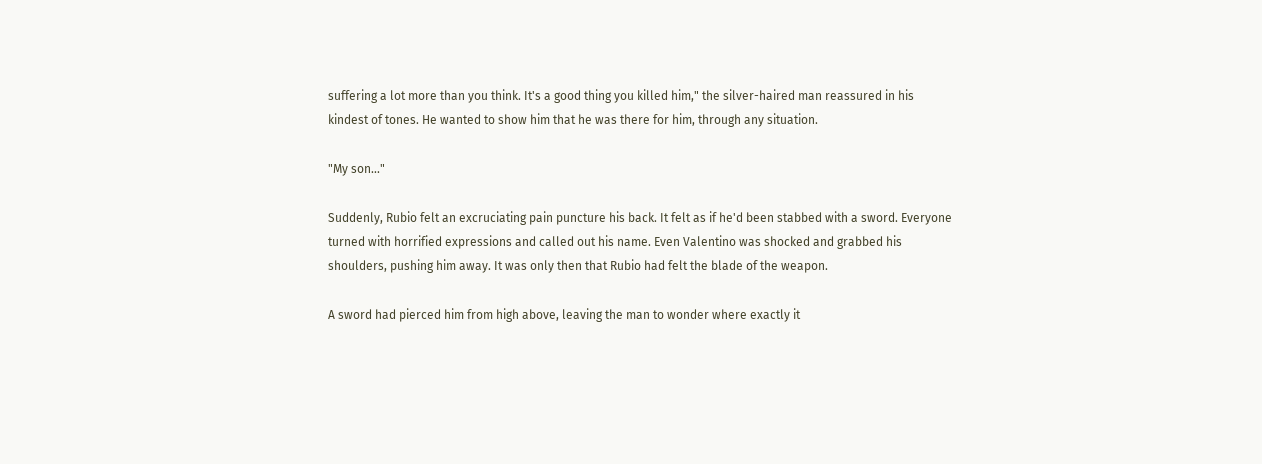suffering a lot more than you think. It's a good thing you killed him," the silver-haired man reassured in his kindest of tones. He wanted to show him that he was there for him, through any situation.

"My son..."

Suddenly, Rubio felt an excruciating pain puncture his back. It felt as if he'd been stabbed with a sword. Everyone turned with horrified expressions and called out his name. Even Valentino was shocked and grabbed his shoulders, pushing him away. It was only then that Rubio had felt the blade of the weapon.

A sword had pierced him from high above, leaving the man to wonder where exactly it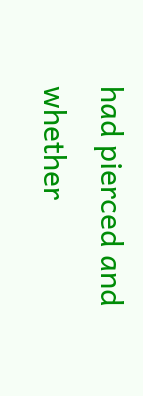had pierced and whether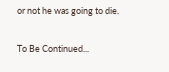or not he was going to die.

To Be Continued...